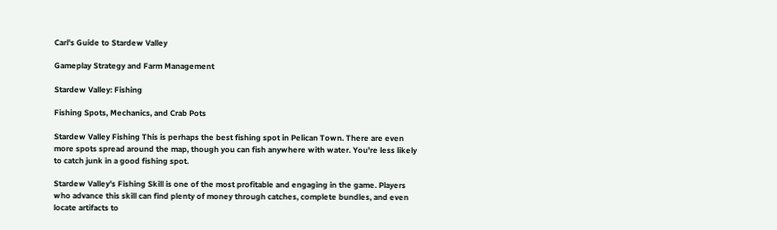Carl's Guide to Stardew Valley

Gameplay Strategy and Farm Management

Stardew Valley: Fishing

Fishing Spots, Mechanics, and Crab Pots

Stardew Valley Fishing This is perhaps the best fishing spot in Pelican Town. There are even more spots spread around the map, though you can fish anywhere with water. You're less likely to catch junk in a good fishing spot.

Stardew Valley's Fishing Skill is one of the most profitable and engaging in the game. Players who advance this skill can find plenty of money through catches, complete bundles, and even locate artifacts to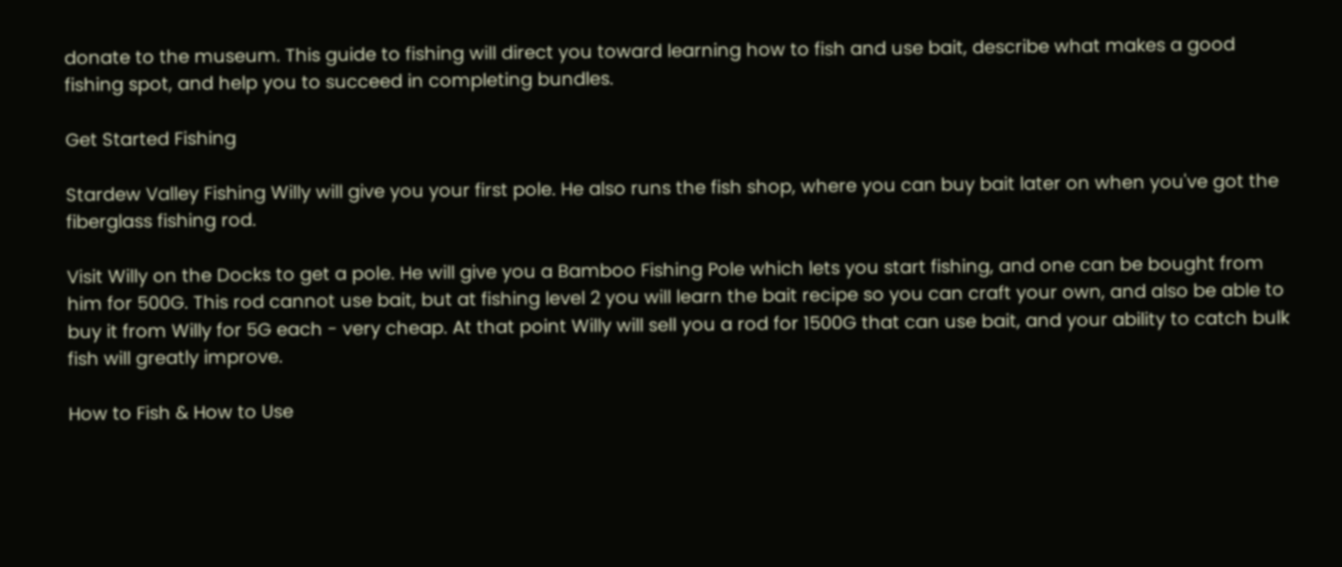donate to the museum. This guide to fishing will direct you toward learning how to fish and use bait, describe what makes a good fishing spot, and help you to succeed in completing bundles.

Get Started Fishing

Stardew Valley Fishing Willy will give you your first pole. He also runs the fish shop, where you can buy bait later on when you've got the fiberglass fishing rod.

Visit Willy on the Docks to get a pole. He will give you a Bamboo Fishing Pole which lets you start fishing, and one can be bought from him for 500G. This rod cannot use bait, but at fishing level 2 you will learn the bait recipe so you can craft your own, and also be able to buy it from Willy for 5G each - very cheap. At that point Willy will sell you a rod for 1500G that can use bait, and your ability to catch bulk fish will greatly improve.

How to Fish & How to Use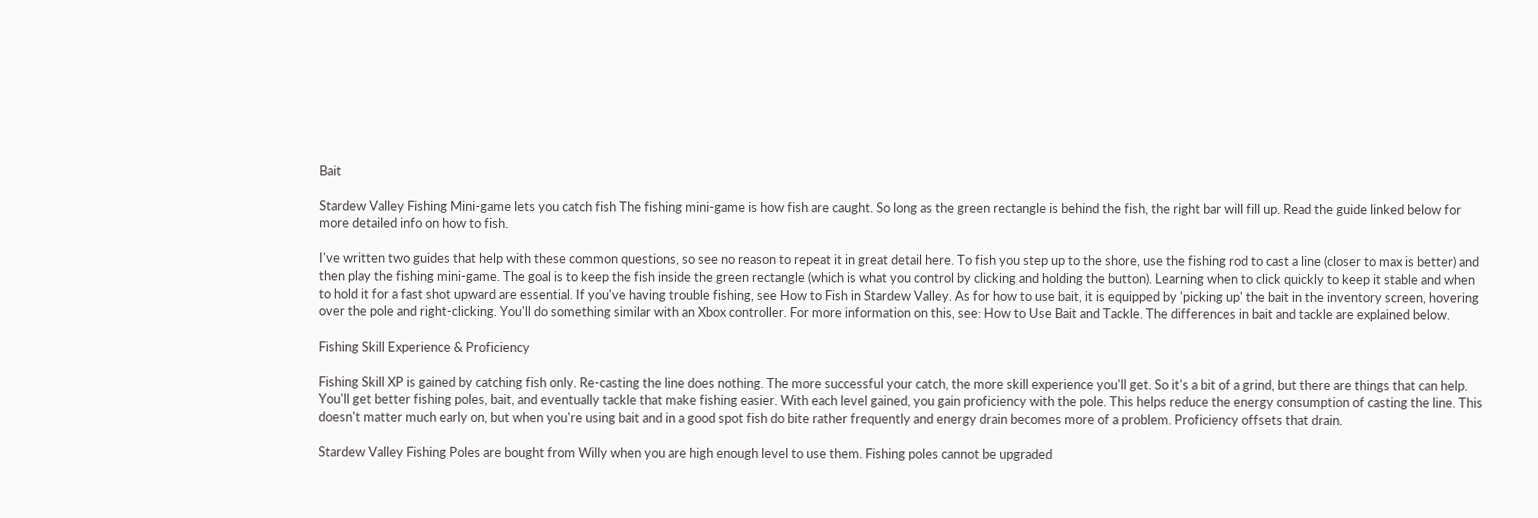Bait

Stardew Valley Fishing Mini-game lets you catch fish The fishing mini-game is how fish are caught. So long as the green rectangle is behind the fish, the right bar will fill up. Read the guide linked below for more detailed info on how to fish.

I've written two guides that help with these common questions, so see no reason to repeat it in great detail here. To fish you step up to the shore, use the fishing rod to cast a line (closer to max is better) and then play the fishing mini-game. The goal is to keep the fish inside the green rectangle (which is what you control by clicking and holding the button). Learning when to click quickly to keep it stable and when to hold it for a fast shot upward are essential. If you've having trouble fishing, see How to Fish in Stardew Valley. As for how to use bait, it is equipped by 'picking up' the bait in the inventory screen, hovering over the pole and right-clicking. You'll do something similar with an Xbox controller. For more information on this, see: How to Use Bait and Tackle. The differences in bait and tackle are explained below.

Fishing Skill Experience & Proficiency

Fishing Skill XP is gained by catching fish only. Re-casting the line does nothing. The more successful your catch, the more skill experience you'll get. So it's a bit of a grind, but there are things that can help. You'll get better fishing poles, bait, and eventually tackle that make fishing easier. With each level gained, you gain proficiency with the pole. This helps reduce the energy consumption of casting the line. This doesn't matter much early on, but when you're using bait and in a good spot fish do bite rather frequently and energy drain becomes more of a problem. Proficiency offsets that drain.

Stardew Valley Fishing Poles are bought from Willy when you are high enough level to use them. Fishing poles cannot be upgraded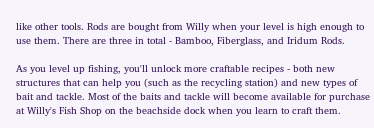like other tools. Rods are bought from Willy when your level is high enough to use them. There are three in total - Bamboo, Fiberglass, and Iridum Rods.

As you level up fishing, you'll unlock more craftable recipes - both new structures that can help you (such as the recycling station) and new types of bait and tackle. Most of the baits and tackle will become available for purchase at Willy's Fish Shop on the beachside dock when you learn to craft them.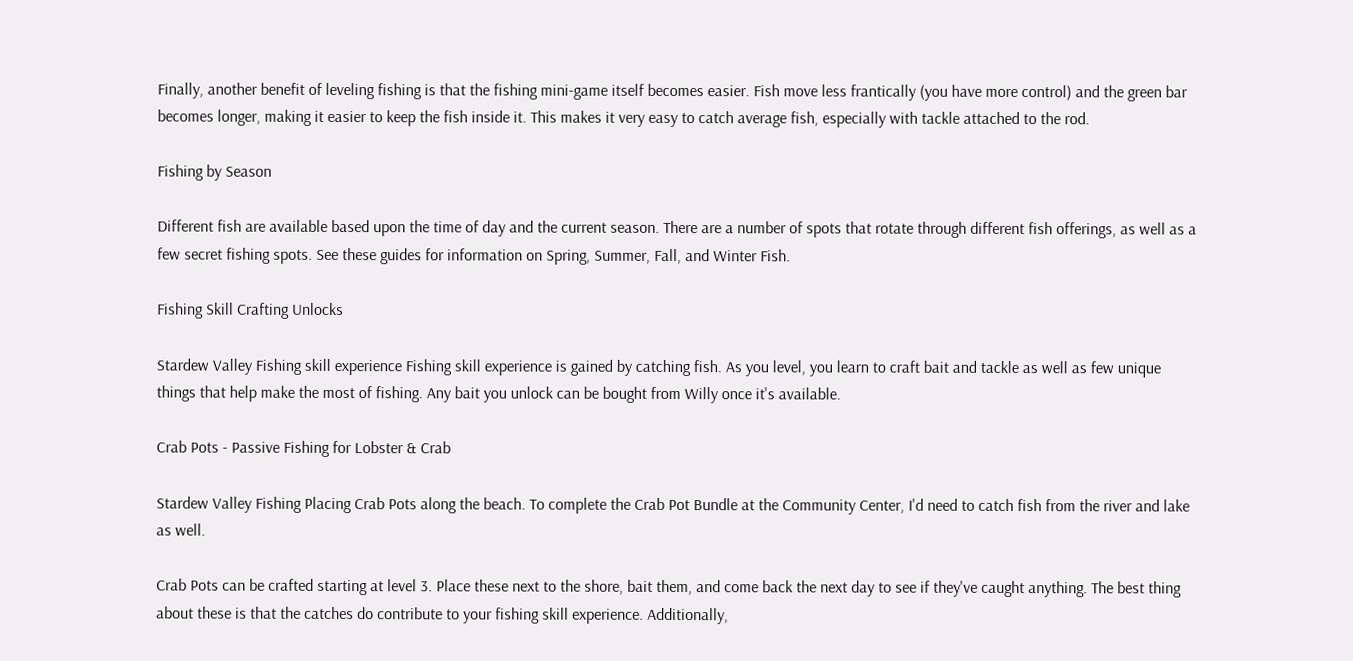Finally, another benefit of leveling fishing is that the fishing mini-game itself becomes easier. Fish move less frantically (you have more control) and the green bar becomes longer, making it easier to keep the fish inside it. This makes it very easy to catch average fish, especially with tackle attached to the rod.

Fishing by Season

Different fish are available based upon the time of day and the current season. There are a number of spots that rotate through different fish offerings, as well as a few secret fishing spots. See these guides for information on Spring, Summer, Fall, and Winter Fish.

Fishing Skill Crafting Unlocks

Stardew Valley Fishing skill experience Fishing skill experience is gained by catching fish. As you level, you learn to craft bait and tackle as well as few unique things that help make the most of fishing. Any bait you unlock can be bought from Willy once it's available.

Crab Pots - Passive Fishing for Lobster & Crab

Stardew Valley Fishing Placing Crab Pots along the beach. To complete the Crab Pot Bundle at the Community Center, I'd need to catch fish from the river and lake as well.

Crab Pots can be crafted starting at level 3. Place these next to the shore, bait them, and come back the next day to see if they've caught anything. The best thing about these is that the catches do contribute to your fishing skill experience. Additionally,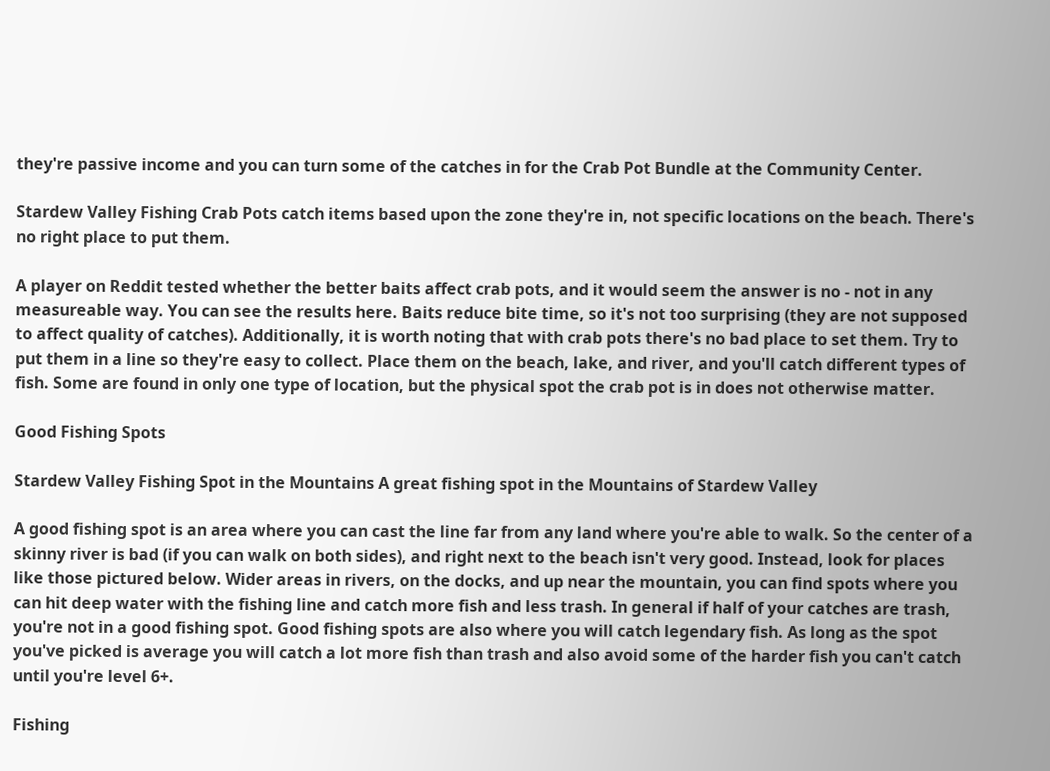they're passive income and you can turn some of the catches in for the Crab Pot Bundle at the Community Center.

Stardew Valley Fishing Crab Pots catch items based upon the zone they're in, not specific locations on the beach. There's no right place to put them.

A player on Reddit tested whether the better baits affect crab pots, and it would seem the answer is no - not in any measureable way. You can see the results here. Baits reduce bite time, so it's not too surprising (they are not supposed to affect quality of catches). Additionally, it is worth noting that with crab pots there's no bad place to set them. Try to put them in a line so they're easy to collect. Place them on the beach, lake, and river, and you'll catch different types of fish. Some are found in only one type of location, but the physical spot the crab pot is in does not otherwise matter.

Good Fishing Spots

Stardew Valley Fishing Spot in the Mountains A great fishing spot in the Mountains of Stardew Valley

A good fishing spot is an area where you can cast the line far from any land where you're able to walk. So the center of a skinny river is bad (if you can walk on both sides), and right next to the beach isn't very good. Instead, look for places like those pictured below. Wider areas in rivers, on the docks, and up near the mountain, you can find spots where you can hit deep water with the fishing line and catch more fish and less trash. In general if half of your catches are trash, you're not in a good fishing spot. Good fishing spots are also where you will catch legendary fish. As long as the spot you've picked is average you will catch a lot more fish than trash and also avoid some of the harder fish you can't catch until you're level 6+.

Fishing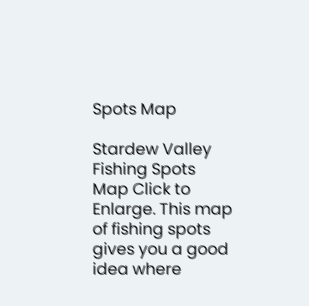Spots Map

Stardew Valley Fishing Spots Map Click to Enlarge. This map of fishing spots gives you a good idea where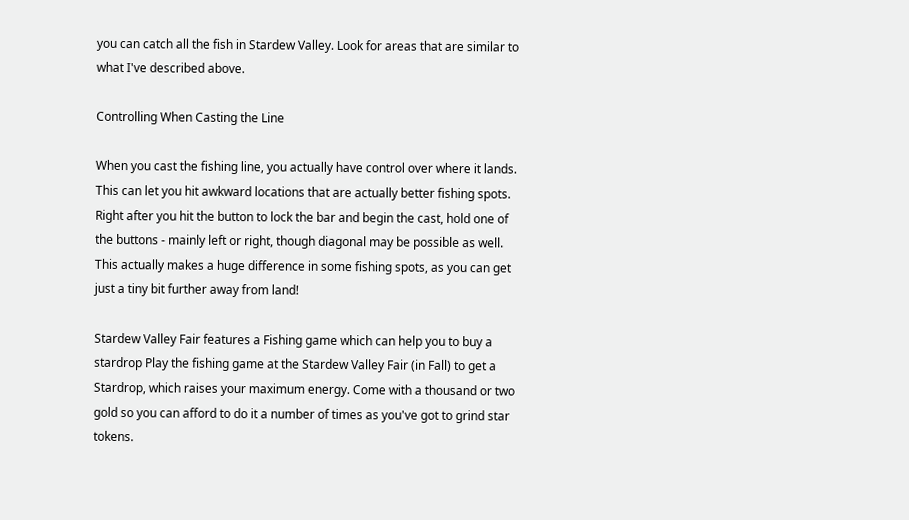you can catch all the fish in Stardew Valley. Look for areas that are similar to what I've described above.

Controlling When Casting the Line

When you cast the fishing line, you actually have control over where it lands. This can let you hit awkward locations that are actually better fishing spots. Right after you hit the button to lock the bar and begin the cast, hold one of the buttons - mainly left or right, though diagonal may be possible as well. This actually makes a huge difference in some fishing spots, as you can get just a tiny bit further away from land!

Stardew Valley Fair features a Fishing game which can help you to buy a stardrop Play the fishing game at the Stardew Valley Fair (in Fall) to get a Stardrop, which raises your maximum energy. Come with a thousand or two gold so you can afford to do it a number of times as you've got to grind star tokens.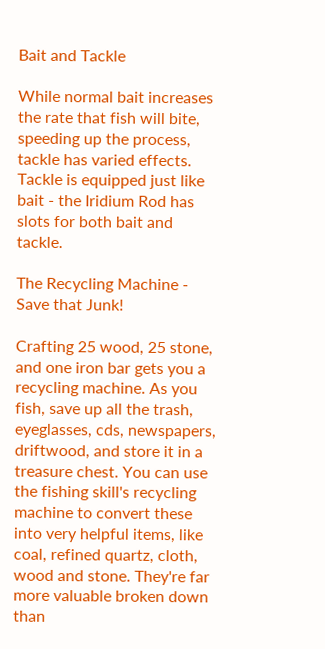Bait and Tackle

While normal bait increases the rate that fish will bite, speeding up the process, tackle has varied effects. Tackle is equipped just like bait - the Iridium Rod has slots for both bait and tackle.

The Recycling Machine - Save that Junk!

Crafting 25 wood, 25 stone, and one iron bar gets you a recycling machine. As you fish, save up all the trash, eyeglasses, cds, newspapers, driftwood, and store it in a treasure chest. You can use the fishing skill's recycling machine to convert these into very helpful items, like coal, refined quartz, cloth, wood and stone. They're far more valuable broken down than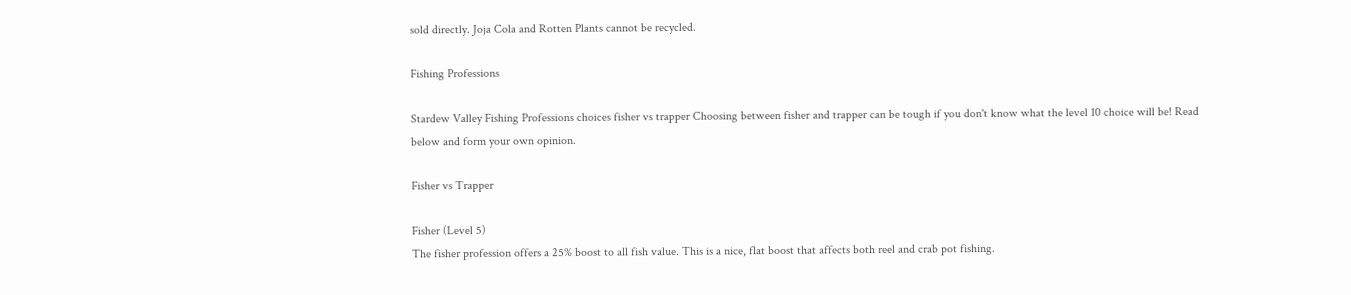sold directly. Joja Cola and Rotten Plants cannot be recycled.

Fishing Professions

Stardew Valley Fishing Professions choices fisher vs trapper Choosing between fisher and trapper can be tough if you don't know what the level 10 choice will be! Read below and form your own opinion.

Fisher vs Trapper

Fisher (Level 5)
The fisher profession offers a 25% boost to all fish value. This is a nice, flat boost that affects both reel and crab pot fishing.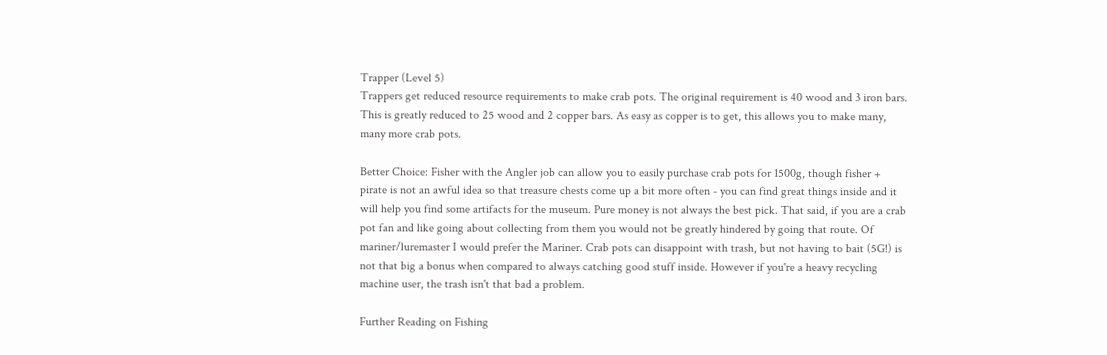Trapper (Level 5)
Trappers get reduced resource requirements to make crab pots. The original requirement is 40 wood and 3 iron bars. This is greatly reduced to 25 wood and 2 copper bars. As easy as copper is to get, this allows you to make many, many more crab pots.

Better Choice: Fisher with the Angler job can allow you to easily purchase crab pots for 1500g, though fisher + pirate is not an awful idea so that treasure chests come up a bit more often - you can find great things inside and it will help you find some artifacts for the museum. Pure money is not always the best pick. That said, if you are a crab pot fan and like going about collecting from them you would not be greatly hindered by going that route. Of mariner/luremaster I would prefer the Mariner. Crab pots can disappoint with trash, but not having to bait (5G!) is not that big a bonus when compared to always catching good stuff inside. However if you're a heavy recycling machine user, the trash isn't that bad a problem.

Further Reading on Fishing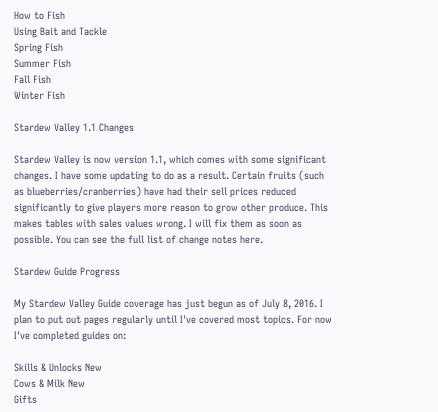How to Fish
Using Bait and Tackle
Spring Fish
Summer Fish
Fall Fish
Winter Fish

Stardew Valley 1.1 Changes

Stardew Valley is now version 1.1, which comes with some significant changes. I have some updating to do as a result. Certain fruits (such as blueberries/cranberries) have had their sell prices reduced significantly to give players more reason to grow other produce. This makes tables with sales values wrong. I will fix them as soon as possible. You can see the full list of change notes here.

Stardew Guide Progress

My Stardew Valley Guide coverage has just begun as of July 8, 2016. I plan to put out pages regularly until I've covered most topics. For now I've completed guides on:

Skills & Unlocks New
Cows & Milk New
Gifts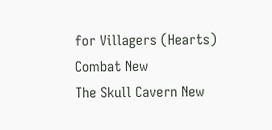for Villagers (Hearts)
Combat New
The Skull Cavern New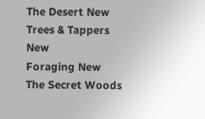The Desert New
Trees & Tappers New
Foraging New
The Secret Woods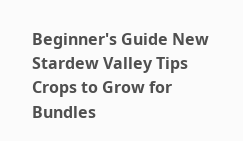Beginner's Guide New
Stardew Valley Tips
Crops to Grow for Bundles